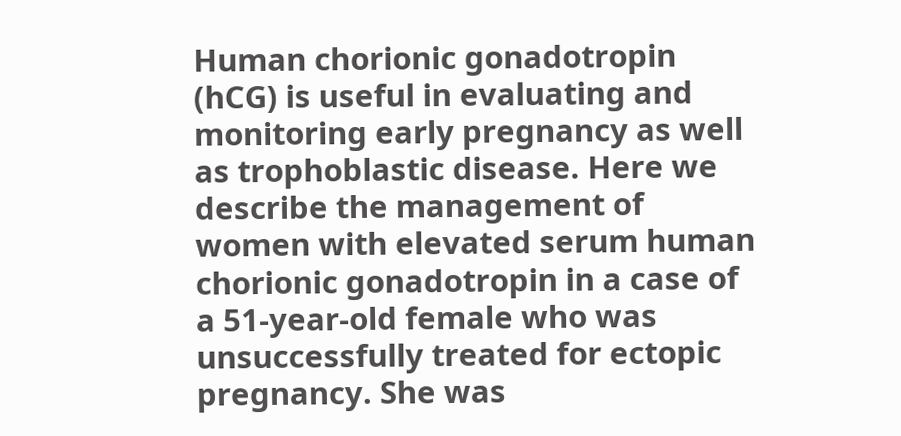Human chorionic gonadotropin (hCG) is useful in evaluating and monitoring early pregnancy as well as trophoblastic disease. Here we describe the management of women with elevated serum human chorionic gonadotropin in a case of a 51-year-old female who was unsuccessfully treated for ectopic pregnancy. She was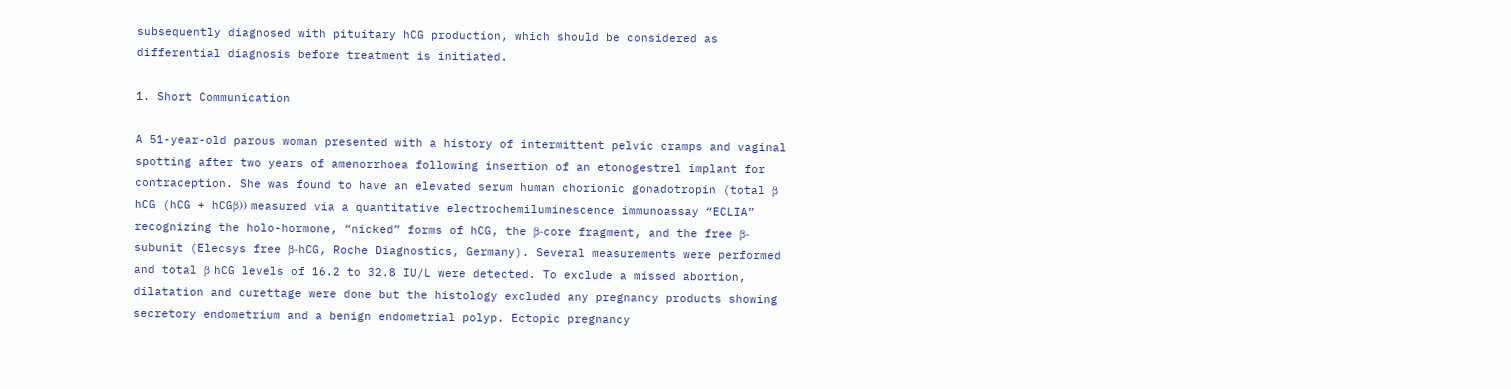subsequently diagnosed with pituitary hCG production, which should be considered as differential diagnosis before treatment is initiated.

1. Short Communication

A 51-year-old parous woman presented with a history of intermittent pelvic cramps and vaginal spotting after two years of amenorrhoea following insertion of an etonogestrel implant for contraception. She was found to have an elevated serum human chorionic gonadotropin (total β hCG (hCG + hCGβ)) measured via a quantitative electrochemiluminescence immunoassay “ECLIA” recognizing the holo-hormone, “nicked” forms of hCG, the β-core fragment, and the free β-subunit (Elecsys free β-hCG, Roche Diagnostics, Germany). Several measurements were performed and total β hCG levels of 16.2 to 32.8 IU/L were detected. To exclude a missed abortion, dilatation and curettage were done but the histology excluded any pregnancy products showing secretory endometrium and a benign endometrial polyp. Ectopic pregnancy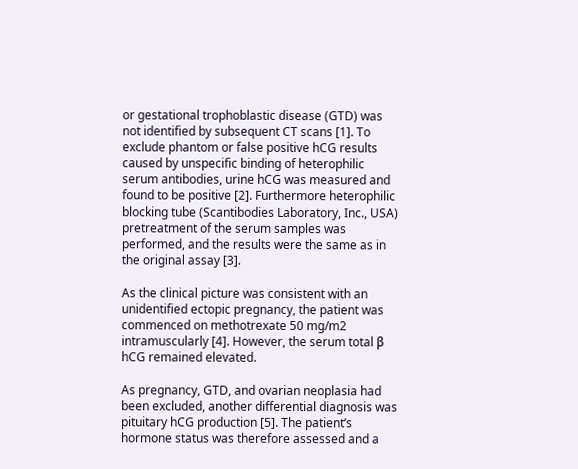or gestational trophoblastic disease (GTD) was not identified by subsequent CT scans [1]. To exclude phantom or false positive hCG results caused by unspecific binding of heterophilic serum antibodies, urine hCG was measured and found to be positive [2]. Furthermore heterophilic blocking tube (Scantibodies Laboratory, Inc., USA) pretreatment of the serum samples was performed, and the results were the same as in the original assay [3].

As the clinical picture was consistent with an unidentified ectopic pregnancy, the patient was commenced on methotrexate 50 mg/m2 intramuscularly [4]. However, the serum total β hCG remained elevated.

As pregnancy, GTD, and ovarian neoplasia had been excluded, another differential diagnosis was pituitary hCG production [5]. The patient’s hormone status was therefore assessed and a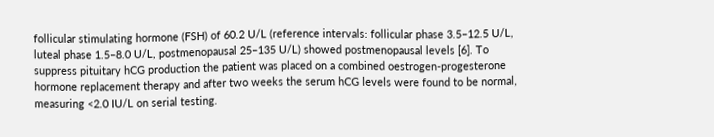follicular stimulating hormone (FSH) of 60.2 U/L (reference intervals: follicular phase 3.5–12.5 U/L, luteal phase 1.5–8.0 U/L, postmenopausal 25–135 U/L) showed postmenopausal levels [6]. To suppress pituitary hCG production the patient was placed on a combined oestrogen-progesterone hormone replacement therapy and after two weeks the serum hCG levels were found to be normal, measuring <2.0 IU/L on serial testing.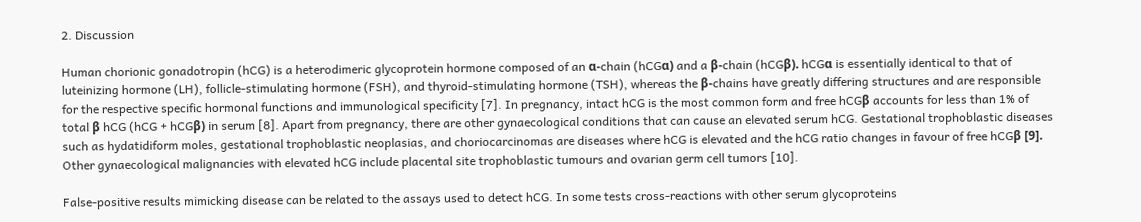2. Discussion

Human chorionic gonadotropin (hCG) is a heterodimeric glycoprotein hormone composed of an α-chain (hCGα) and a β-chain (hCGβ). hCGα is essentially identical to that of luteinizing hormone (LH), follicle-stimulating hormone (FSH), and thyroid-stimulating hormone (TSH), whereas the β-chains have greatly differing structures and are responsible for the respective specific hormonal functions and immunological specificity [7]. In pregnancy, intact hCG is the most common form and free hCGβ accounts for less than 1% of total β hCG (hCG + hCGβ) in serum [8]. Apart from pregnancy, there are other gynaecological conditions that can cause an elevated serum hCG. Gestational trophoblastic diseases such as hydatidiform moles, gestational trophoblastic neoplasias, and choriocarcinomas are diseases where hCG is elevated and the hCG ratio changes in favour of free hCGβ [9]. Other gynaecological malignancies with elevated hCG include placental site trophoblastic tumours and ovarian germ cell tumors [10].

False-positive results mimicking disease can be related to the assays used to detect hCG. In some tests cross-reactions with other serum glycoproteins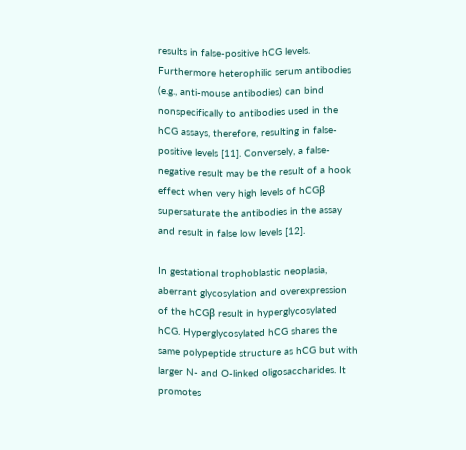results in false-positive hCG levels. Furthermore heterophilic serum antibodies (e.g., anti-mouse antibodies) can bind nonspecifically to antibodies used in the hCG assays, therefore, resulting in false-positive levels [11]. Conversely, a false-negative result may be the result of a hook effect when very high levels of hCGβ supersaturate the antibodies in the assay and result in false low levels [12].

In gestational trophoblastic neoplasia, aberrant glycosylation and overexpression of the hCGβ result in hyperglycosylated hCG. Hyperglycosylated hCG shares the same polypeptide structure as hCG but with larger N- and O-linked oligosaccharides. It promotes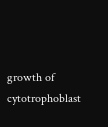growth of cytotrophoblast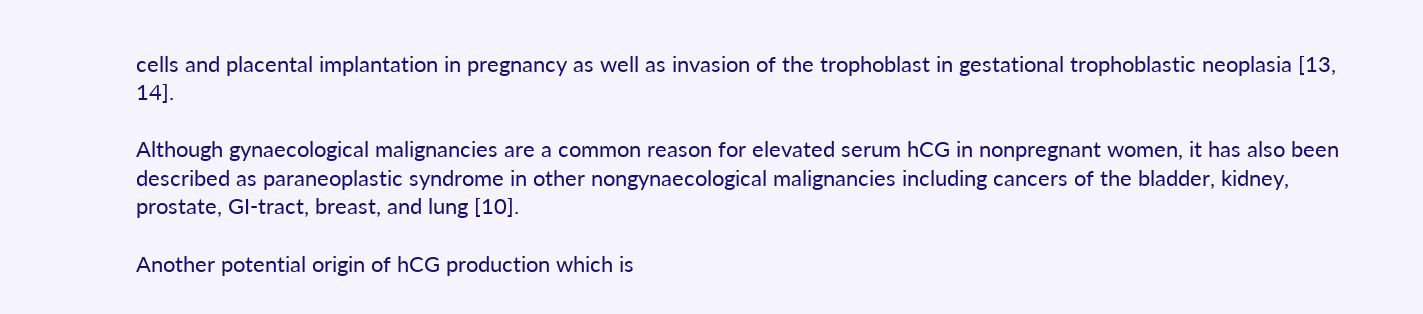cells and placental implantation in pregnancy as well as invasion of the trophoblast in gestational trophoblastic neoplasia [13, 14].

Although gynaecological malignancies are a common reason for elevated serum hCG in nonpregnant women, it has also been described as paraneoplastic syndrome in other nongynaecological malignancies including cancers of the bladder, kidney, prostate, GI-tract, breast, and lung [10].

Another potential origin of hCG production which is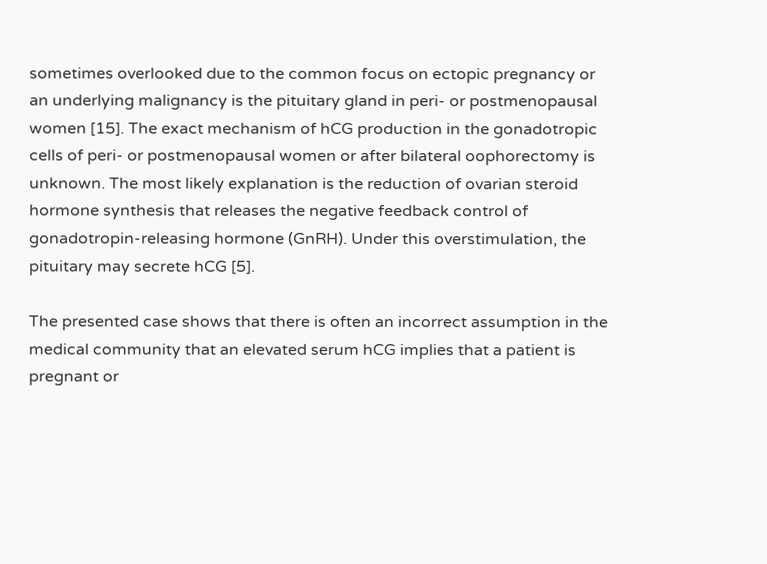sometimes overlooked due to the common focus on ectopic pregnancy or an underlying malignancy is the pituitary gland in peri- or postmenopausal women [15]. The exact mechanism of hCG production in the gonadotropic cells of peri- or postmenopausal women or after bilateral oophorectomy is unknown. The most likely explanation is the reduction of ovarian steroid hormone synthesis that releases the negative feedback control of gonadotropin-releasing hormone (GnRH). Under this overstimulation, the pituitary may secrete hCG [5].

The presented case shows that there is often an incorrect assumption in the medical community that an elevated serum hCG implies that a patient is pregnant or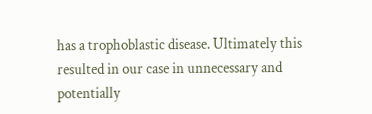has a trophoblastic disease. Ultimately this resulted in our case in unnecessary and potentially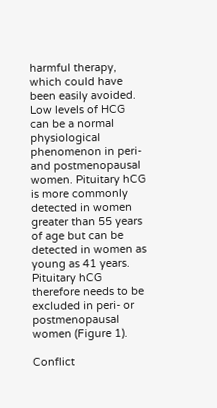harmful therapy, which could have been easily avoided. Low levels of HCG can be a normal physiological phenomenon in peri- and postmenopausal women. Pituitary hCG is more commonly detected in women greater than 55 years of age but can be detected in women as young as 41 years. Pituitary hCG therefore needs to be excluded in peri- or postmenopausal women (Figure 1).

Conflict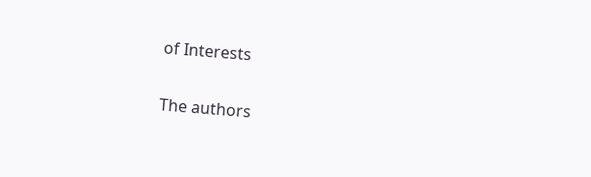of Interests

The authors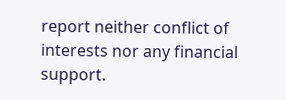report neither conflict of interests nor any financial support.